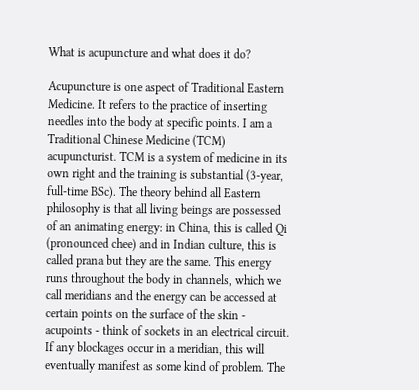What is acupuncture and what does it do?

Acupuncture is one aspect of Traditional Eastern Medicine. It refers to the practice of inserting needles into the body at specific points. I am a Traditional Chinese Medicine (TCM) acupuncturist. TCM is a system of medicine in its own right and the training is substantial (3-year, full-time BSc). The theory behind all Eastern philosophy is that all living beings are possessed of an animating energy: in China, this is called Qi (pronounced chee) and in Indian culture, this is called prana but they are the same. This energy runs throughout the body in channels, which we call meridians and the energy can be accessed at certain points on the surface of the skin - acupoints - think of sockets in an electrical circuit. If any blockages occur in a meridian, this will eventually manifest as some kind of problem. The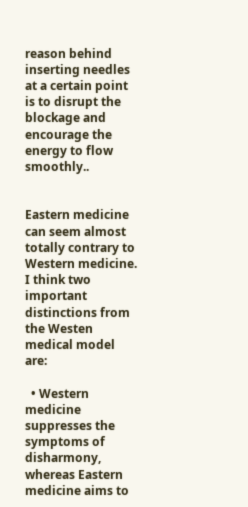reason behind inserting needles at a certain point is to disrupt the blockage and encourage the energy to flow smoothly..


Eastern medicine can seem almost totally contrary to Western medicine. I think two important distinctions from the Westen medical model are:

  • Western medicine suppresses the symptoms of disharmony, whereas Eastern medicine aims to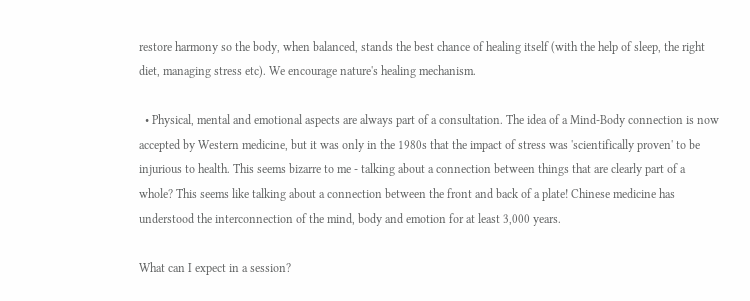restore harmony so the body, when balanced, stands the best chance of healing itself (with the help of sleep, the right diet, managing stress etc). We encourage nature's healing mechanism.

  • Physical, mental and emotional aspects are always part of a consultation. The idea of a Mind-Body connection is now accepted by Western medicine, but it was only in the 1980s that the impact of stress was 'scientifically proven' to be injurious to health. This seems bizarre to me - talking about a connection between things that are clearly part of a whole? This seems like talking about a connection between the front and back of a plate! Chinese medicine has understood the interconnection of the mind, body and emotion for at least 3,000 years.

What can I expect in a session?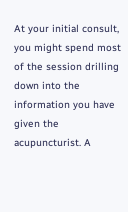At your initial consult, you might spend most of the session drilling down into the information you have given the acupuncturist. A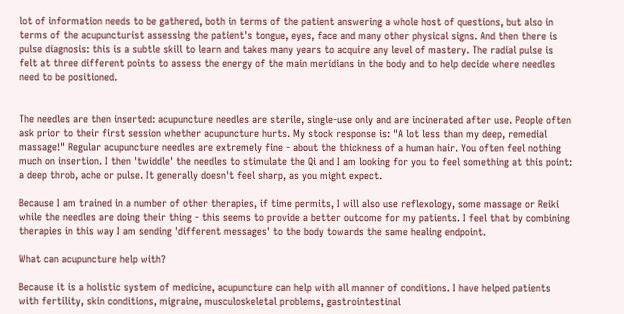lot of information needs to be gathered, both in terms of the patient answering a whole host of questions, but also in terms of the acupuncturist assessing the patient's tongue, eyes, face and many other physical signs. And then there is pulse diagnosis: this is a subtle skill to learn and takes many years to acquire any level of mastery. The radial pulse is felt at three different points to assess the energy of the main meridians in the body and to help decide where needles need to be positioned.


The needles are then inserted: acupuncture needles are sterile, single-use only and are incinerated after use. People often ask prior to their first session whether acupuncture hurts. My stock response is: "A lot less than my deep, remedial massage!" Regular acupuncture needles are extremely fine - about the thickness of a human hair. You often feel nothing much on insertion. I then 'twiddle' the needles to stimulate the Qi and I am looking for you to feel something at this point: a deep throb, ache or pulse. It generally doesn't feel sharp, as you might expect.

Because I am trained in a number of other therapies, if time permits, I will also use reflexology, some massage or Reiki while the needles are doing their thing - this seems to provide a better outcome for my patients. I feel that by combining therapies in this way I am sending 'different messages' to the body towards the same healing endpoint.

What can acupuncture help with?

Because it is a holistic system of medicine, acupuncture can help with all manner of conditions. I have helped patients with fertility, skin conditions, migraine, musculoskeletal problems, gastrointestinal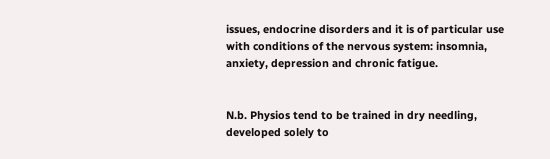issues, endocrine disorders and it is of particular use with conditions of the nervous system: insomnia, anxiety, depression and chronic fatigue.


N.b. Physios tend to be trained in dry needling, developed solely to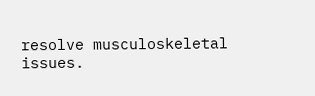resolve musculoskeletal issues.